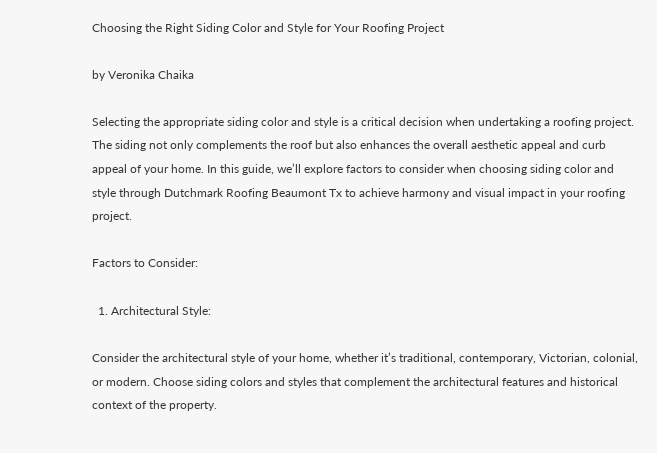Choosing the Right Siding Color and Style for Your Roofing Project

by Veronika Chaika

Selecting the appropriate siding color and style is a critical decision when undertaking a roofing project. The siding not only complements the roof but also enhances the overall aesthetic appeal and curb appeal of your home. In this guide, we’ll explore factors to consider when choosing siding color and style through Dutchmark Roofing Beaumont Tx to achieve harmony and visual impact in your roofing project.

Factors to Consider:

  1. Architectural Style:

Consider the architectural style of your home, whether it’s traditional, contemporary, Victorian, colonial, or modern. Choose siding colors and styles that complement the architectural features and historical context of the property.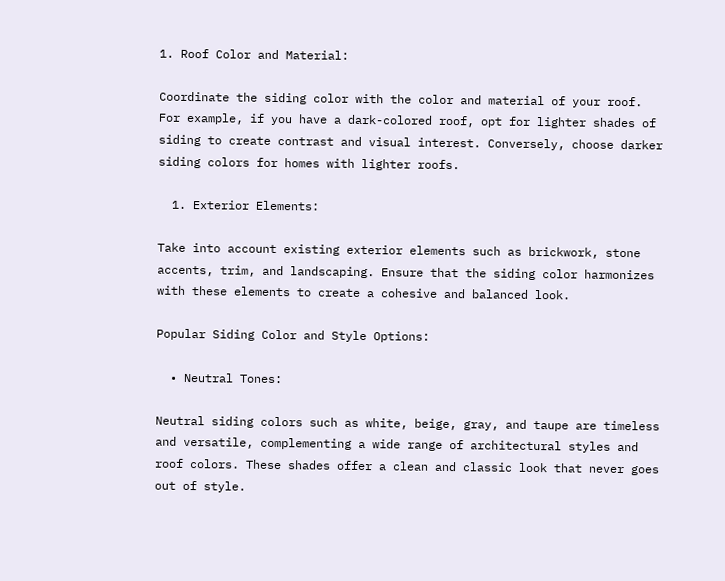1. Roof Color and Material:

Coordinate the siding color with the color and material of your roof. For example, if you have a dark-colored roof, opt for lighter shades of siding to create contrast and visual interest. Conversely, choose darker siding colors for homes with lighter roofs.

  1. Exterior Elements:

Take into account existing exterior elements such as brickwork, stone accents, trim, and landscaping. Ensure that the siding color harmonizes with these elements to create a cohesive and balanced look.

Popular Siding Color and Style Options:

  • Neutral Tones:

Neutral siding colors such as white, beige, gray, and taupe are timeless and versatile, complementing a wide range of architectural styles and roof colors. These shades offer a clean and classic look that never goes out of style.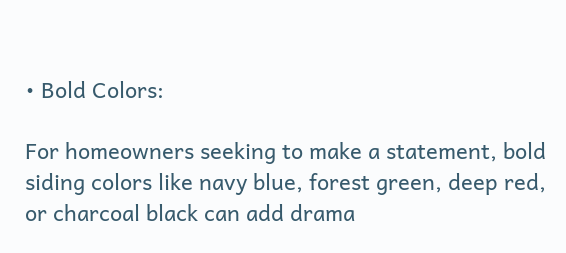• Bold Colors:

For homeowners seeking to make a statement, bold siding colors like navy blue, forest green, deep red, or charcoal black can add drama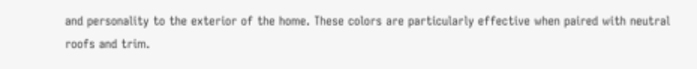and personality to the exterior of the home. These colors are particularly effective when paired with neutral roofs and trim.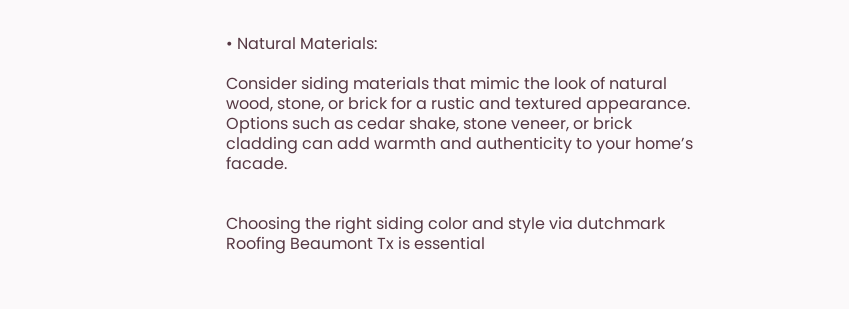• Natural Materials:

Consider siding materials that mimic the look of natural wood, stone, or brick for a rustic and textured appearance. Options such as cedar shake, stone veneer, or brick cladding can add warmth and authenticity to your home’s facade.


Choosing the right siding color and style via dutchmark Roofing Beaumont Tx is essential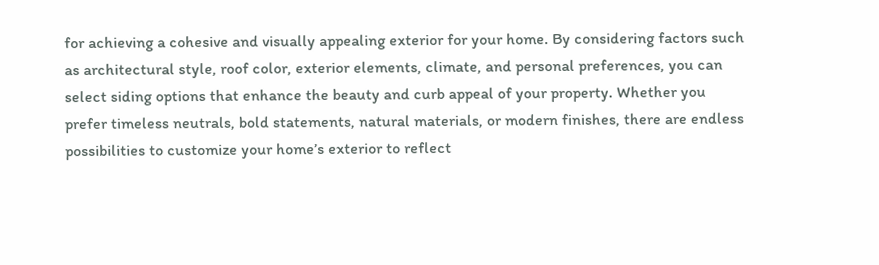for achieving a cohesive and visually appealing exterior for your home. By considering factors such as architectural style, roof color, exterior elements, climate, and personal preferences, you can select siding options that enhance the beauty and curb appeal of your property. Whether you prefer timeless neutrals, bold statements, natural materials, or modern finishes, there are endless possibilities to customize your home’s exterior to reflect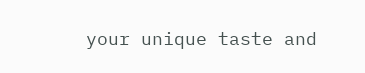your unique taste and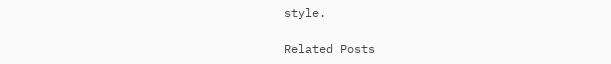style.

Related Posts